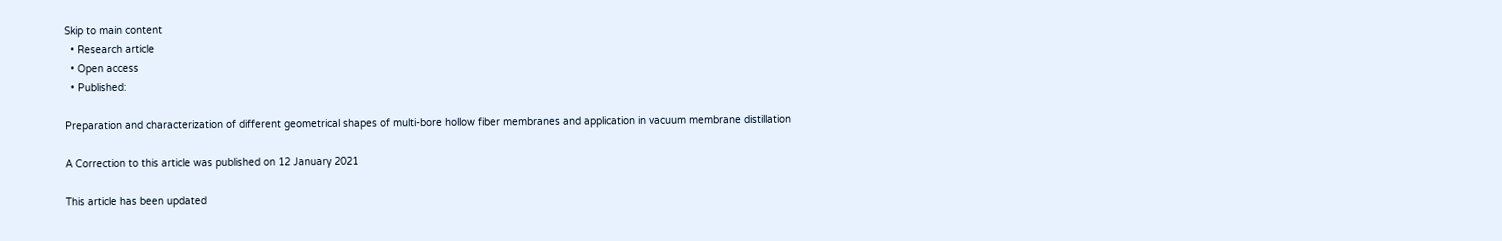Skip to main content
  • Research article
  • Open access
  • Published:

Preparation and characterization of different geometrical shapes of multi-bore hollow fiber membranes and application in vacuum membrane distillation

A Correction to this article was published on 12 January 2021

This article has been updated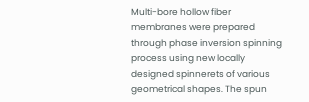Multi-bore hollow fiber membranes were prepared through phase inversion spinning process using new locally designed spinnerets of various geometrical shapes. The spun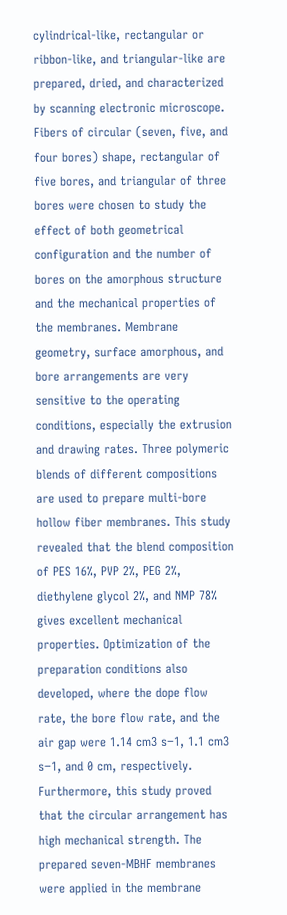cylindrical-like, rectangular or ribbon-like, and triangular-like are prepared, dried, and characterized by scanning electronic microscope. Fibers of circular (seven, five, and four bores) shape, rectangular of five bores, and triangular of three bores were chosen to study the effect of both geometrical configuration and the number of bores on the amorphous structure and the mechanical properties of the membranes. Membrane geometry, surface amorphous, and bore arrangements are very sensitive to the operating conditions, especially the extrusion and drawing rates. Three polymeric blends of different compositions are used to prepare multi-bore hollow fiber membranes. This study revealed that the blend composition of PES 16%, PVP 2%, PEG 2%, diethylene glycol 2%, and NMP 78% gives excellent mechanical properties. Optimization of the preparation conditions also developed, where the dope flow rate, the bore flow rate, and the air gap were 1.14 cm3 s−1, 1.1 cm3 s−1, and 0 cm, respectively. Furthermore, this study proved that the circular arrangement has high mechanical strength. The prepared seven-MBHF membranes were applied in the membrane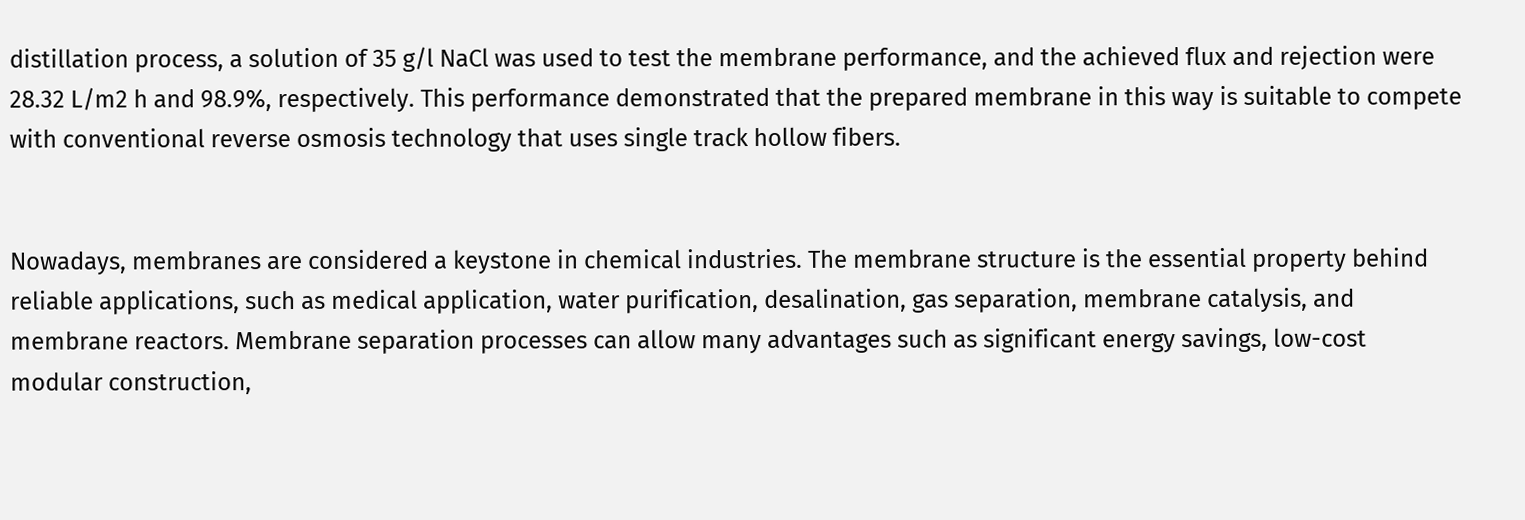distillation process, a solution of 35 g/l NaCl was used to test the membrane performance, and the achieved flux and rejection were 28.32 L/m2 h and 98.9%, respectively. This performance demonstrated that the prepared membrane in this way is suitable to compete with conventional reverse osmosis technology that uses single track hollow fibers.


Nowadays, membranes are considered a keystone in chemical industries. The membrane structure is the essential property behind reliable applications, such as medical application, water purification, desalination, gas separation, membrane catalysis, and membrane reactors. Membrane separation processes can allow many advantages such as significant energy savings, low-cost modular construction,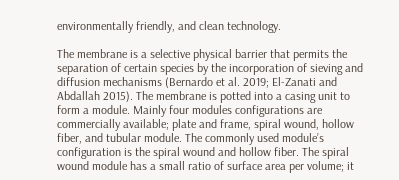environmentally friendly, and clean technology.

The membrane is a selective physical barrier that permits the separation of certain species by the incorporation of sieving and diffusion mechanisms (Bernardo et al. 2019; El-Zanati and Abdallah 2015). The membrane is potted into a casing unit to form a module. Mainly four modules configurations are commercially available; plate and frame, spiral wound, hollow fiber, and tubular module. The commonly used module’s configuration is the spiral wound and hollow fiber. The spiral wound module has a small ratio of surface area per volume; it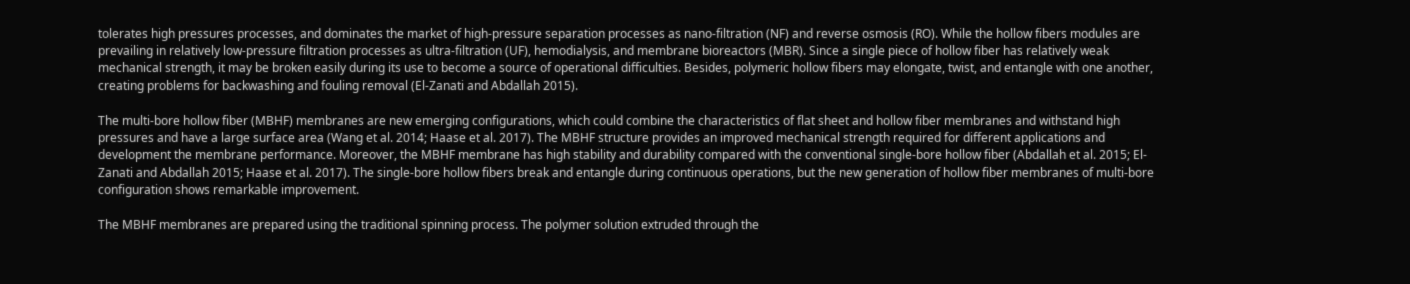tolerates high pressures processes, and dominates the market of high-pressure separation processes as nano-filtration (NF) and reverse osmosis (RO). While the hollow fibers modules are prevailing in relatively low-pressure filtration processes as ultra-filtration (UF), hemodialysis, and membrane bioreactors (MBR). Since a single piece of hollow fiber has relatively weak mechanical strength, it may be broken easily during its use to become a source of operational difficulties. Besides, polymeric hollow fibers may elongate, twist, and entangle with one another, creating problems for backwashing and fouling removal (El-Zanati and Abdallah 2015).

The multi-bore hollow fiber (MBHF) membranes are new emerging configurations, which could combine the characteristics of flat sheet and hollow fiber membranes and withstand high pressures and have a large surface area (Wang et al. 2014; Haase et al. 2017). The MBHF structure provides an improved mechanical strength required for different applications and development the membrane performance. Moreover, the MBHF membrane has high stability and durability compared with the conventional single-bore hollow fiber (Abdallah et al. 2015; El-Zanati and Abdallah 2015; Haase et al. 2017). The single-bore hollow fibers break and entangle during continuous operations, but the new generation of hollow fiber membranes of multi-bore configuration shows remarkable improvement.

The MBHF membranes are prepared using the traditional spinning process. The polymer solution extruded through the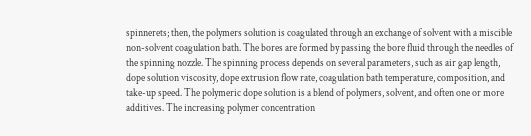spinnerets; then, the polymers solution is coagulated through an exchange of solvent with a miscible non-solvent coagulation bath. The bores are formed by passing the bore fluid through the needles of the spinning nozzle. The spinning process depends on several parameters, such as air gap length, dope solution viscosity, dope extrusion flow rate, coagulation bath temperature, composition, and take-up speed. The polymeric dope solution is a blend of polymers, solvent, and often one or more additives. The increasing polymer concentration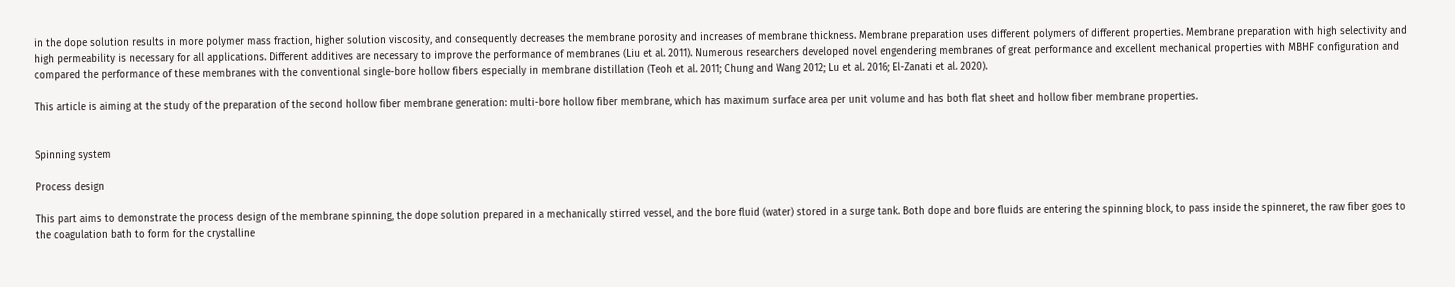in the dope solution results in more polymer mass fraction, higher solution viscosity, and consequently decreases the membrane porosity and increases of membrane thickness. Membrane preparation uses different polymers of different properties. Membrane preparation with high selectivity and high permeability is necessary for all applications. Different additives are necessary to improve the performance of membranes (Liu et al. 2011). Numerous researchers developed novel engendering membranes of great performance and excellent mechanical properties with MBHF configuration and compared the performance of these membranes with the conventional single-bore hollow fibers especially in membrane distillation (Teoh et al. 2011; Chung and Wang 2012; Lu et al. 2016; El-Zanati et al. 2020).

This article is aiming at the study of the preparation of the second hollow fiber membrane generation: multi-bore hollow fiber membrane, which has maximum surface area per unit volume and has both flat sheet and hollow fiber membrane properties.


Spinning system

Process design

This part aims to demonstrate the process design of the membrane spinning, the dope solution prepared in a mechanically stirred vessel, and the bore fluid (water) stored in a surge tank. Both dope and bore fluids are entering the spinning block, to pass inside the spinneret, the raw fiber goes to the coagulation bath to form for the crystalline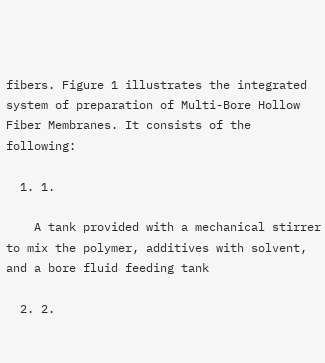fibers. Figure 1 illustrates the integrated system of preparation of Multi-Bore Hollow Fiber Membranes. It consists of the following:

  1. 1.

    A tank provided with a mechanical stirrer to mix the polymer, additives with solvent, and a bore fluid feeding tank

  2. 2.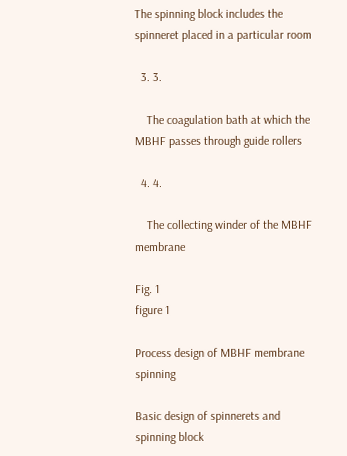The spinning block includes the spinneret placed in a particular room

  3. 3.

    The coagulation bath at which the MBHF passes through guide rollers

  4. 4.

    The collecting winder of the MBHF membrane

Fig. 1
figure 1

Process design of MBHF membrane spinning

Basic design of spinnerets and spinning block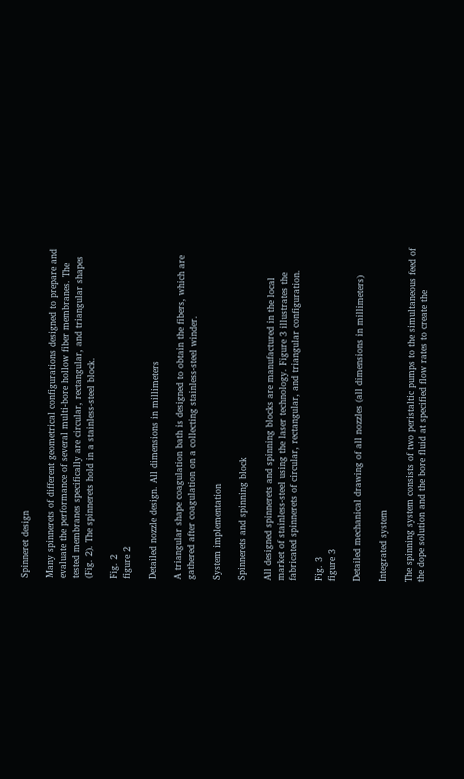Spinneret design

Many spinnerets of different geometrical configurations designed to prepare and evaluate the performance of several multi-bore hollow fiber membranes. The tested membranes specifically are circular, rectangular, and triangular shapes (Fig. 2). The spinnerets hold in a stainless-steel block.

Fig. 2
figure 2

Detailed nozzle design. All dimensions in millimeters

A triangular shape coagulation bath is designed to obtain the fibers, which are gathered after coagulation on a collecting stainless-steel winder.

System implementation

Spinnerets and spinning block

All designed spinnerets and spinning blocks are manufactured in the local market of stainless-steel using the laser technology. Figure 3 illustrates the fabricated spinnerets of circular, rectangular, and triangular configuration.

Fig. 3
figure 3

Detailed mechanical drawing of all nozzles (all dimensions in millimeters)

Integrated system

The spinning system consists of two peristaltic pumps to the simultaneous feed of the dope solution and the bore fluid at specified flow rates to create the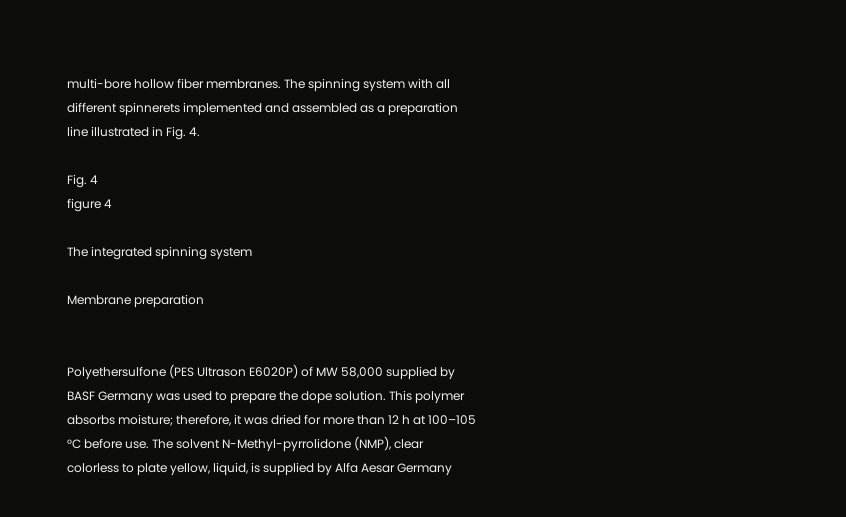multi-bore hollow fiber membranes. The spinning system with all different spinnerets implemented and assembled as a preparation line illustrated in Fig. 4.

Fig. 4
figure 4

The integrated spinning system

Membrane preparation


Polyethersulfone (PES Ultrason E6020P) of MW 58,000 supplied by BASF Germany was used to prepare the dope solution. This polymer absorbs moisture; therefore, it was dried for more than 12 h at 100–105 °C before use. The solvent N-Methyl-pyrrolidone (NMP), clear colorless to plate yellow, liquid, is supplied by Alfa Aesar Germany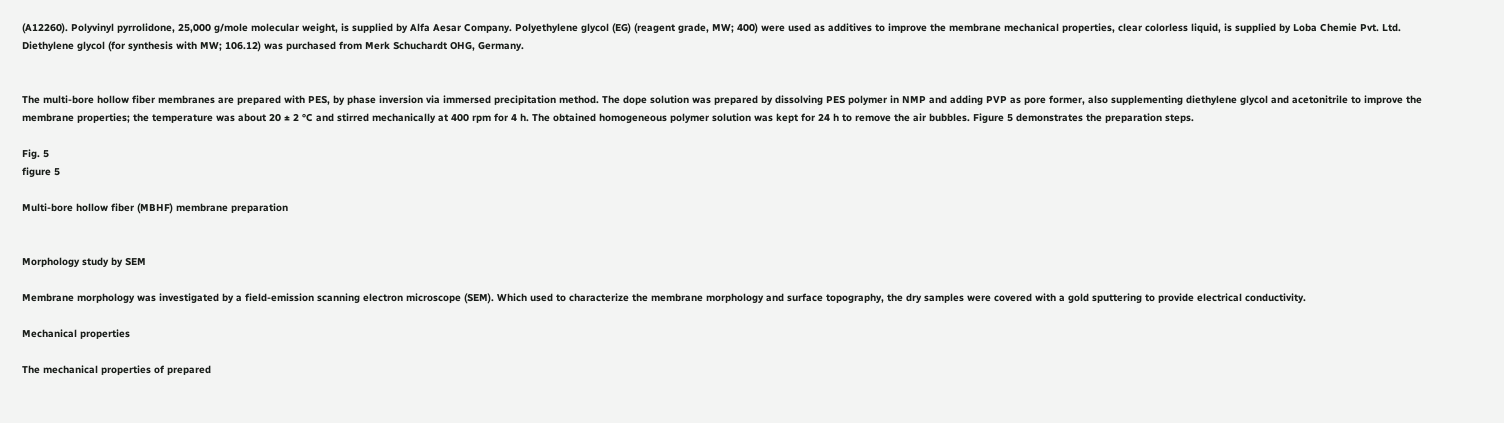(A12260). Polyvinyl pyrrolidone, 25,000 g/mole molecular weight, is supplied by Alfa Aesar Company. Polyethylene glycol (EG) (reagent grade, MW; 400) were used as additives to improve the membrane mechanical properties, clear colorless liquid, is supplied by Loba Chemie Pvt. Ltd. Diethylene glycol (for synthesis with MW; 106.12) was purchased from Merk Schuchardt OHG, Germany.


The multi-bore hollow fiber membranes are prepared with PES, by phase inversion via immersed precipitation method. The dope solution was prepared by dissolving PES polymer in NMP and adding PVP as pore former, also supplementing diethylene glycol and acetonitrile to improve the membrane properties; the temperature was about 20 ± 2 °C and stirred mechanically at 400 rpm for 4 h. The obtained homogeneous polymer solution was kept for 24 h to remove the air bubbles. Figure 5 demonstrates the preparation steps.

Fig. 5
figure 5

Multi-bore hollow fiber (MBHF) membrane preparation


Morphology study by SEM

Membrane morphology was investigated by a field-emission scanning electron microscope (SEM). Which used to characterize the membrane morphology and surface topography, the dry samples were covered with a gold sputtering to provide electrical conductivity.

Mechanical properties

The mechanical properties of prepared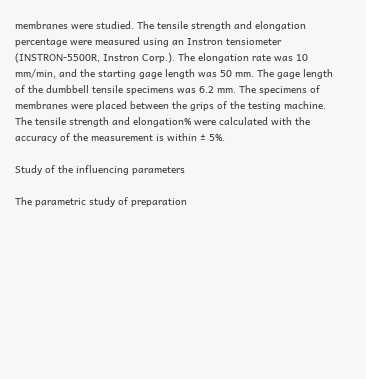membranes were studied. The tensile strength and elongation percentage were measured using an Instron tensiometer (INSTRON-5500R, Instron Corp.). The elongation rate was 10 mm/min, and the starting gage length was 50 mm. The gage length of the dumbbell tensile specimens was 6.2 mm. The specimens of membranes were placed between the grips of the testing machine. The tensile strength and elongation% were calculated with the accuracy of the measurement is within ± 5%.

Study of the influencing parameters

The parametric study of preparation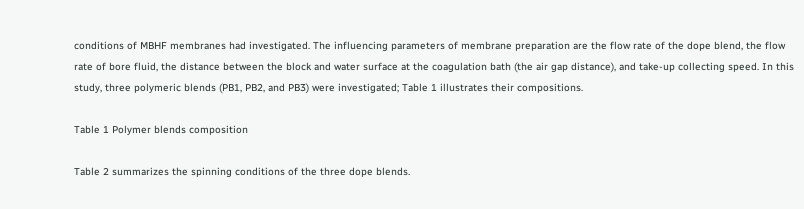conditions of MBHF membranes had investigated. The influencing parameters of membrane preparation are the flow rate of the dope blend, the flow rate of bore fluid, the distance between the block and water surface at the coagulation bath (the air gap distance), and take-up collecting speed. In this study, three polymeric blends (PB1, PB2, and PB3) were investigated; Table 1 illustrates their compositions.

Table 1 Polymer blends composition

Table 2 summarizes the spinning conditions of the three dope blends.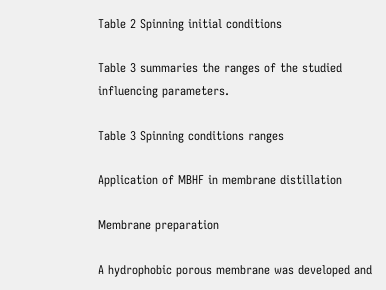Table 2 Spinning initial conditions

Table 3 summaries the ranges of the studied influencing parameters.

Table 3 Spinning conditions ranges

Application of MBHF in membrane distillation

Membrane preparation

A hydrophobic porous membrane was developed and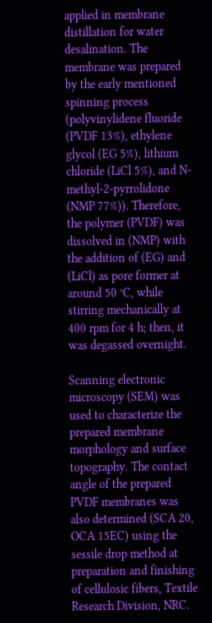applied in membrane distillation for water desalination. The membrane was prepared by the early mentioned spinning process (polyvinylidene fluoride (PVDF 13%), ethylene glycol (EG 5%), lithium chloride (LiCl 5%), and N-methyl-2-pyrrolidone (NMP 77%)). Therefore, the polymer (PVDF) was dissolved in (NMP) with the addition of (EG) and (LiCl) as pore former at around 50 °C, while stirring mechanically at 400 rpm for 4 h; then, it was degassed overnight.

Scanning electronic microscopy (SEM) was used to characterize the prepared membrane morphology and surface topography. The contact angle of the prepared PVDF membranes was also determined (SCA 20, OCA 15EC) using the sessile drop method at preparation and finishing of cellulosic fibers, Textile Research Division, NRC.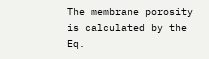The membrane porosity is calculated by the Eq.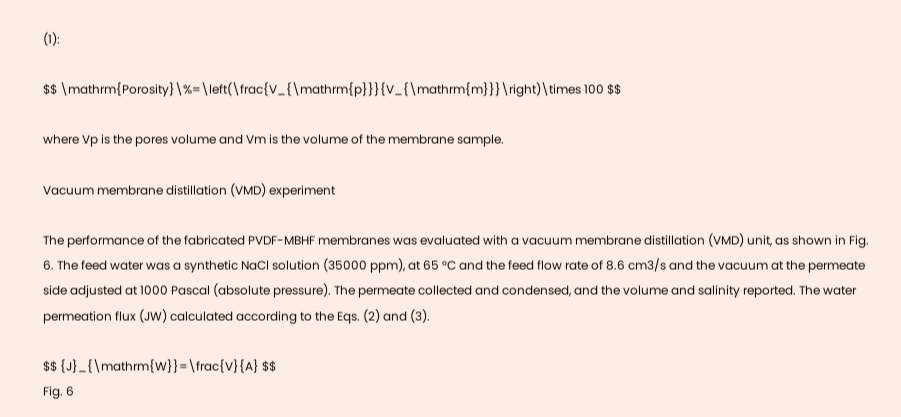(1):

$$ \mathrm{Porosity}\%=\left(\frac{V_{\mathrm{p}}}{V_{\mathrm{m}}}\right)\times 100 $$

where Vp is the pores volume and Vm is the volume of the membrane sample.

Vacuum membrane distillation (VMD) experiment

The performance of the fabricated PVDF-MBHF membranes was evaluated with a vacuum membrane distillation (VMD) unit, as shown in Fig. 6. The feed water was a synthetic NaCl solution (35000 ppm), at 65 °C and the feed flow rate of 8.6 cm3/s and the vacuum at the permeate side adjusted at 1000 Pascal (absolute pressure). The permeate collected and condensed, and the volume and salinity reported. The water permeation flux (JW) calculated according to the Eqs. (2) and (3).

$$ {J}_{\mathrm{W}}=\frac{V}{A} $$
Fig. 6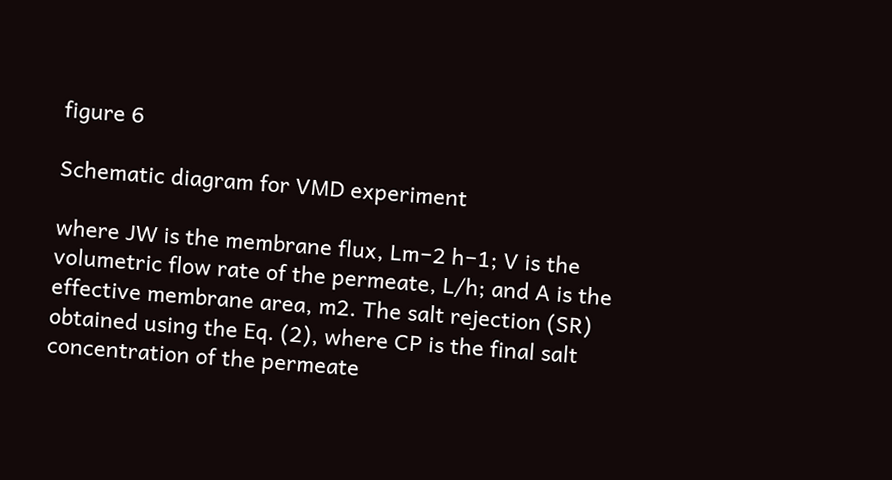figure 6

Schematic diagram for VMD experiment

where JW is the membrane flux, Lm−2 h−1; V is the volumetric flow rate of the permeate, L/h; and A is the effective membrane area, m2. The salt rejection (SR) obtained using the Eq. (2), where CP is the final salt concentration of the permeate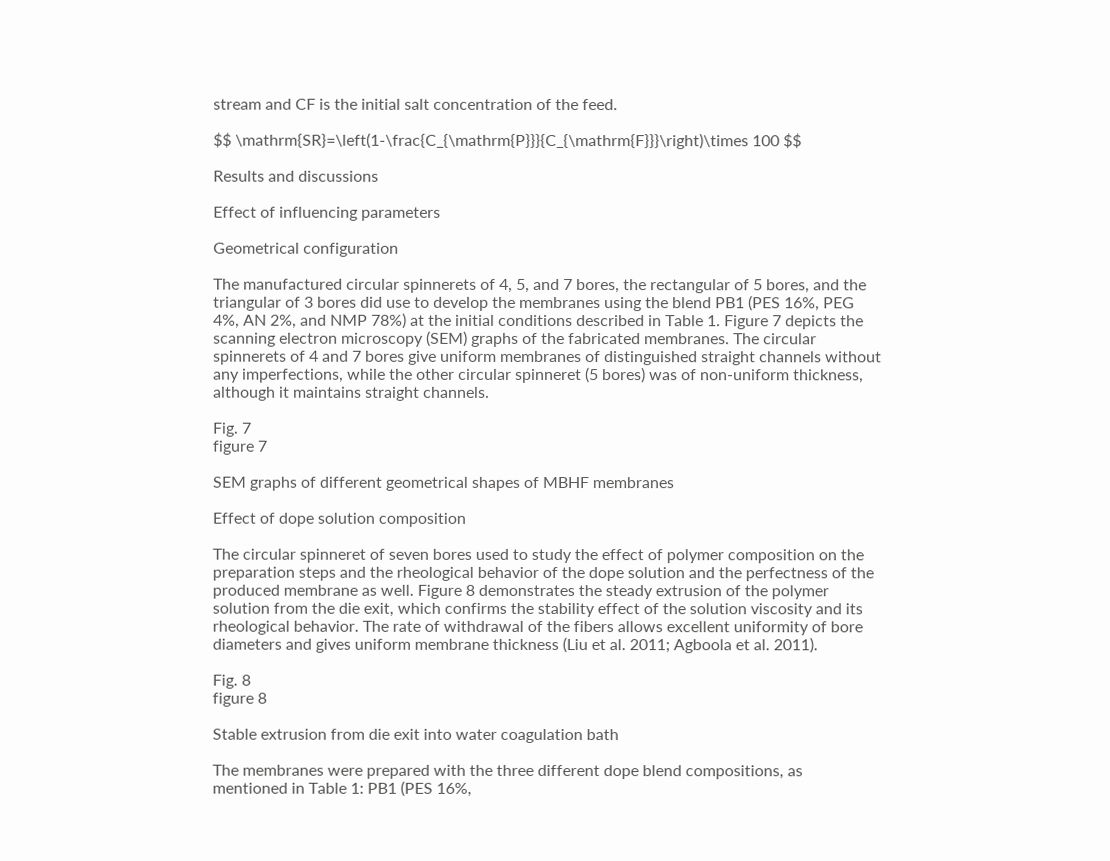stream and CF is the initial salt concentration of the feed.

$$ \mathrm{SR}=\left(1-\frac{C_{\mathrm{P}}}{C_{\mathrm{F}}}\right)\times 100 $$

Results and discussions

Effect of influencing parameters

Geometrical configuration

The manufactured circular spinnerets of 4, 5, and 7 bores, the rectangular of 5 bores, and the triangular of 3 bores did use to develop the membranes using the blend PB1 (PES 16%, PEG 4%, AN 2%, and NMP 78%) at the initial conditions described in Table 1. Figure 7 depicts the scanning electron microscopy (SEM) graphs of the fabricated membranes. The circular spinnerets of 4 and 7 bores give uniform membranes of distinguished straight channels without any imperfections, while the other circular spinneret (5 bores) was of non-uniform thickness, although it maintains straight channels.

Fig. 7
figure 7

SEM graphs of different geometrical shapes of MBHF membranes

Effect of dope solution composition

The circular spinneret of seven bores used to study the effect of polymer composition on the preparation steps and the rheological behavior of the dope solution and the perfectness of the produced membrane as well. Figure 8 demonstrates the steady extrusion of the polymer solution from the die exit, which confirms the stability effect of the solution viscosity and its rheological behavior. The rate of withdrawal of the fibers allows excellent uniformity of bore diameters and gives uniform membrane thickness (Liu et al. 2011; Agboola et al. 2011).

Fig. 8
figure 8

Stable extrusion from die exit into water coagulation bath

The membranes were prepared with the three different dope blend compositions, as mentioned in Table 1: PB1 (PES 16%,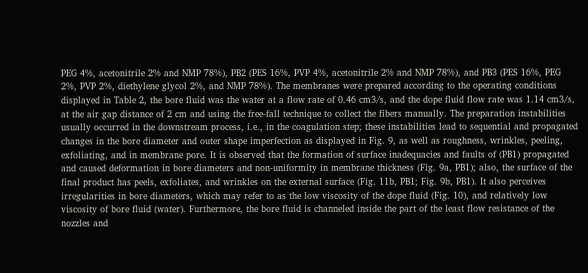PEG 4%, acetonitrile 2% and NMP 78%), PB2 (PES 16%, PVP 4%, acetonitrile 2% and NMP 78%), and PB3 (PES 16%, PEG 2%, PVP 2%, diethylene glycol 2%, and NMP 78%). The membranes were prepared according to the operating conditions displayed in Table 2, the bore fluid was the water at a flow rate of 0.46 cm3/s, and the dope fluid flow rate was 1.14 cm3/s, at the air gap distance of 2 cm and using the free-fall technique to collect the fibers manually. The preparation instabilities usually occurred in the downstream process, i.e., in the coagulation step; these instabilities lead to sequential and propagated changes in the bore diameter and outer shape imperfection as displayed in Fig. 9, as well as roughness, wrinkles, peeling, exfoliating, and in membrane pore. It is observed that the formation of surface inadequacies and faults of (PB1) propagated and caused deformation in bore diameters and non-uniformity in membrane thickness (Fig. 9a, PB1); also, the surface of the final product has peels, exfoliates, and wrinkles on the external surface (Fig. 11b, PB1; Fig. 9b, PB1). It also perceives irregularities in bore diameters, which may refer to as the low viscosity of the dope fluid (Fig. 10), and relatively low viscosity of bore fluid (water). Furthermore, the bore fluid is channeled inside the part of the least flow resistance of the nozzles and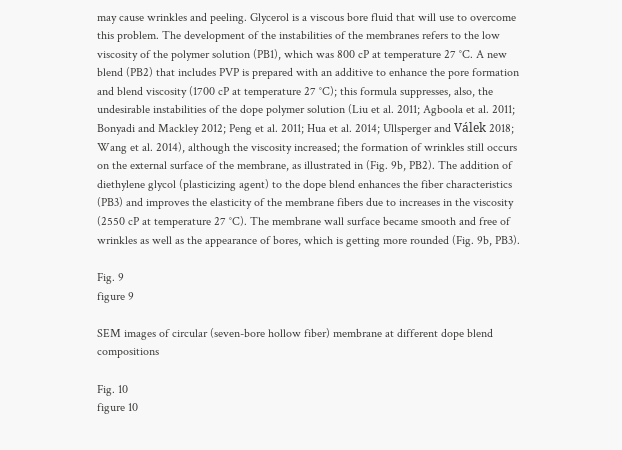may cause wrinkles and peeling. Glycerol is a viscous bore fluid that will use to overcome this problem. The development of the instabilities of the membranes refers to the low viscosity of the polymer solution (PB1), which was 800 cP at temperature 27 °C. A new blend (PB2) that includes PVP is prepared with an additive to enhance the pore formation and blend viscosity (1700 cP at temperature 27 °C); this formula suppresses, also, the undesirable instabilities of the dope polymer solution (Liu et al. 2011; Agboola et al. 2011; Bonyadi and Mackley 2012; Peng et al. 2011; Hua et al. 2014; Ullsperger and Válek 2018; Wang et al. 2014), although the viscosity increased; the formation of wrinkles still occurs on the external surface of the membrane, as illustrated in (Fig. 9b, PB2). The addition of diethylene glycol (plasticizing agent) to the dope blend enhances the fiber characteristics (PB3) and improves the elasticity of the membrane fibers due to increases in the viscosity (2550 cP at temperature 27 °C). The membrane wall surface became smooth and free of wrinkles as well as the appearance of bores, which is getting more rounded (Fig. 9b, PB3).

Fig. 9
figure 9

SEM images of circular (seven-bore hollow fiber) membrane at different dope blend compositions

Fig. 10
figure 10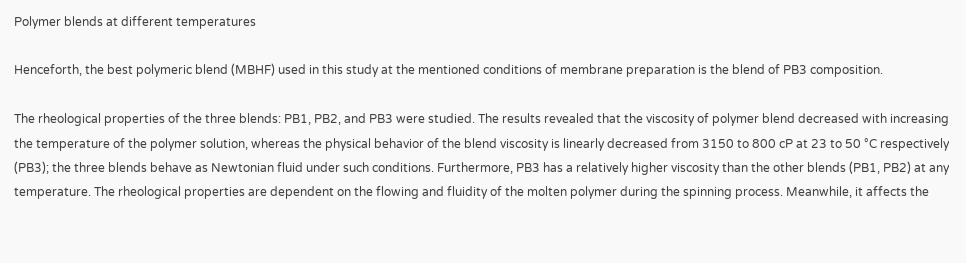Polymer blends at different temperatures

Henceforth, the best polymeric blend (MBHF) used in this study at the mentioned conditions of membrane preparation is the blend of PB3 composition.

The rheological properties of the three blends: PB1, PB2, and PB3 were studied. The results revealed that the viscosity of polymer blend decreased with increasing the temperature of the polymer solution, whereas the physical behavior of the blend viscosity is linearly decreased from 3150 to 800 cP at 23 to 50 °C respectively (PB3); the three blends behave as Newtonian fluid under such conditions. Furthermore, PB3 has a relatively higher viscosity than the other blends (PB1, PB2) at any temperature. The rheological properties are dependent on the flowing and fluidity of the molten polymer during the spinning process. Meanwhile, it affects the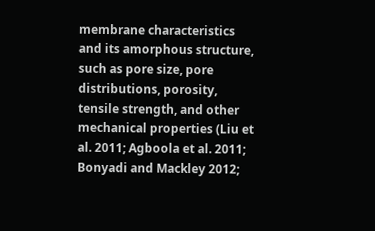membrane characteristics and its amorphous structure, such as pore size, pore distributions, porosity, tensile strength, and other mechanical properties (Liu et al. 2011; Agboola et al. 2011; Bonyadi and Mackley 2012;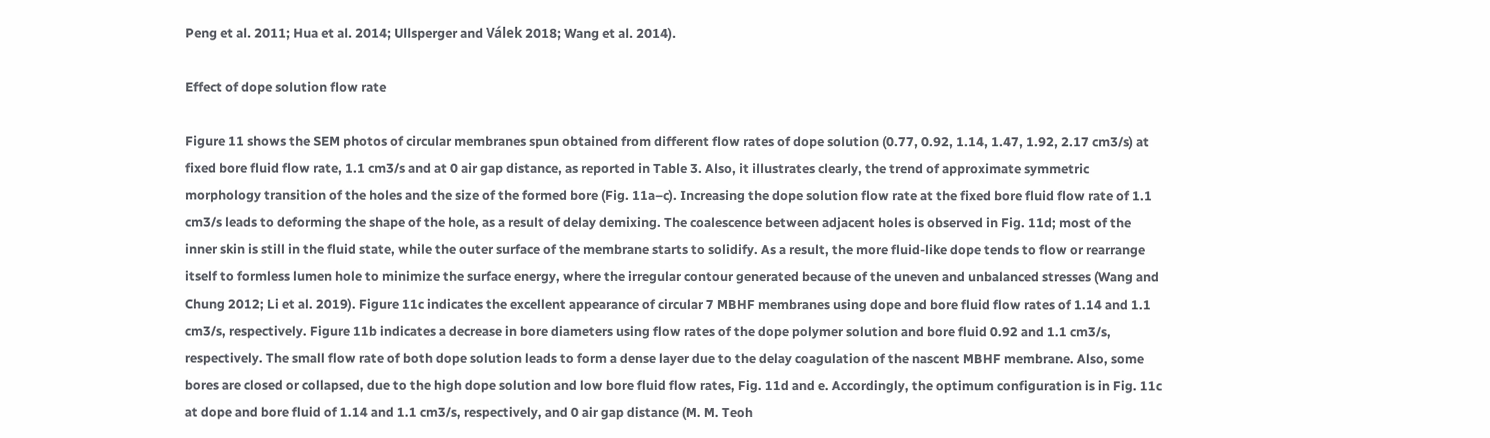Peng et al. 2011; Hua et al. 2014; Ullsperger and Válek 2018; Wang et al. 2014).

Effect of dope solution flow rate

Figure 11 shows the SEM photos of circular membranes spun obtained from different flow rates of dope solution (0.77, 0.92, 1.14, 1.47, 1.92, 2.17 cm3/s) at fixed bore fluid flow rate, 1.1 cm3/s and at 0 air gap distance, as reported in Table 3. Also, it illustrates clearly, the trend of approximate symmetric morphology transition of the holes and the size of the formed bore (Fig. 11a–c). Increasing the dope solution flow rate at the fixed bore fluid flow rate of 1.1 cm3/s leads to deforming the shape of the hole, as a result of delay demixing. The coalescence between adjacent holes is observed in Fig. 11d; most of the inner skin is still in the fluid state, while the outer surface of the membrane starts to solidify. As a result, the more fluid-like dope tends to flow or rearrange itself to formless lumen hole to minimize the surface energy, where the irregular contour generated because of the uneven and unbalanced stresses (Wang and Chung 2012; Li et al. 2019). Figure 11c indicates the excellent appearance of circular 7 MBHF membranes using dope and bore fluid flow rates of 1.14 and 1.1 cm3/s, respectively. Figure 11b indicates a decrease in bore diameters using flow rates of the dope polymer solution and bore fluid 0.92 and 1.1 cm3/s, respectively. The small flow rate of both dope solution leads to form a dense layer due to the delay coagulation of the nascent MBHF membrane. Also, some bores are closed or collapsed, due to the high dope solution and low bore fluid flow rates, Fig. 11d and e. Accordingly, the optimum configuration is in Fig. 11c at dope and bore fluid of 1.14 and 1.1 cm3/s, respectively, and 0 air gap distance (M. M. Teoh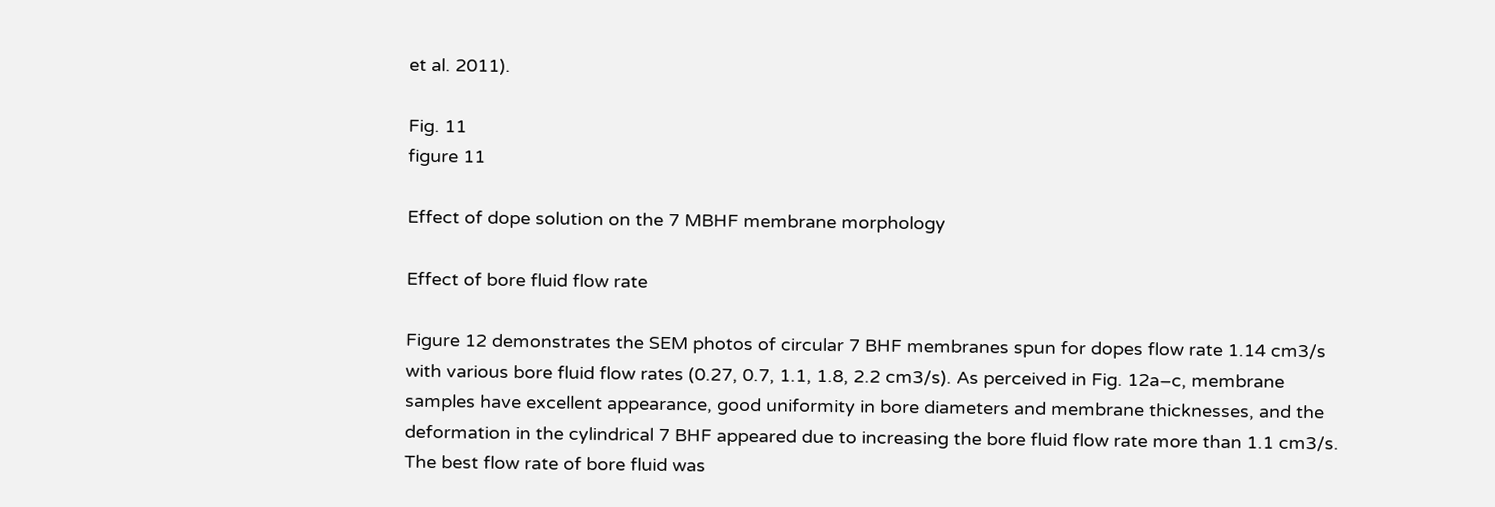et al. 2011).

Fig. 11
figure 11

Effect of dope solution on the 7 MBHF membrane morphology

Effect of bore fluid flow rate

Figure 12 demonstrates the SEM photos of circular 7 BHF membranes spun for dopes flow rate 1.14 cm3/s with various bore fluid flow rates (0.27, 0.7, 1.1, 1.8, 2.2 cm3/s). As perceived in Fig. 12a–c, membrane samples have excellent appearance, good uniformity in bore diameters and membrane thicknesses, and the deformation in the cylindrical 7 BHF appeared due to increasing the bore fluid flow rate more than 1.1 cm3/s. The best flow rate of bore fluid was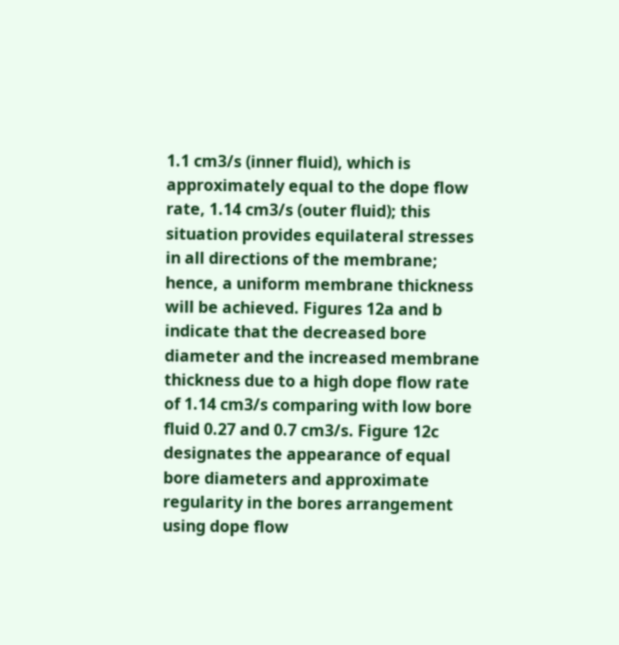1.1 cm3/s (inner fluid), which is approximately equal to the dope flow rate, 1.14 cm3/s (outer fluid); this situation provides equilateral stresses in all directions of the membrane; hence, a uniform membrane thickness will be achieved. Figures 12a and b indicate that the decreased bore diameter and the increased membrane thickness due to a high dope flow rate of 1.14 cm3/s comparing with low bore fluid 0.27 and 0.7 cm3/s. Figure 12c designates the appearance of equal bore diameters and approximate regularity in the bores arrangement using dope flow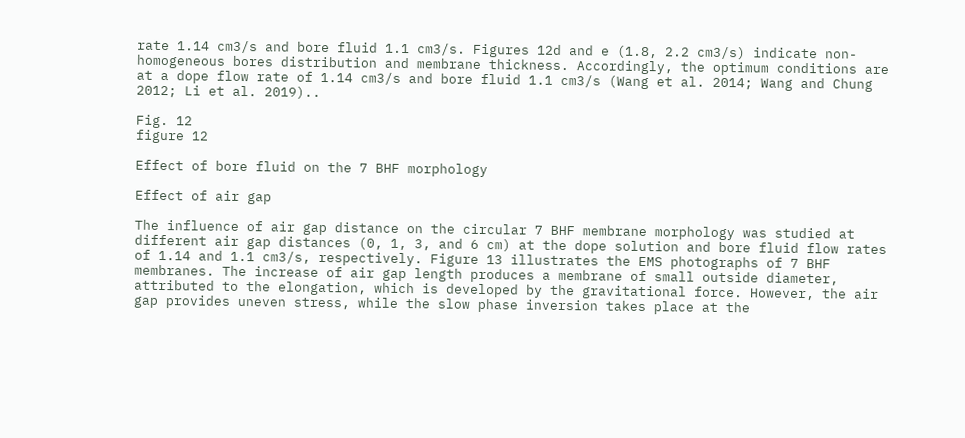rate 1.14 cm3/s and bore fluid 1.1 cm3/s. Figures 12d and e (1.8, 2.2 cm3/s) indicate non-homogeneous bores distribution and membrane thickness. Accordingly, the optimum conditions are at a dope flow rate of 1.14 cm3/s and bore fluid 1.1 cm3/s (Wang et al. 2014; Wang and Chung 2012; Li et al. 2019)..

Fig. 12
figure 12

Effect of bore fluid on the 7 BHF morphology

Effect of air gap

The influence of air gap distance on the circular 7 BHF membrane morphology was studied at different air gap distances (0, 1, 3, and 6 cm) at the dope solution and bore fluid flow rates of 1.14 and 1.1 cm3/s, respectively. Figure 13 illustrates the EMS photographs of 7 BHF membranes. The increase of air gap length produces a membrane of small outside diameter, attributed to the elongation, which is developed by the gravitational force. However, the air gap provides uneven stress, while the slow phase inversion takes place at the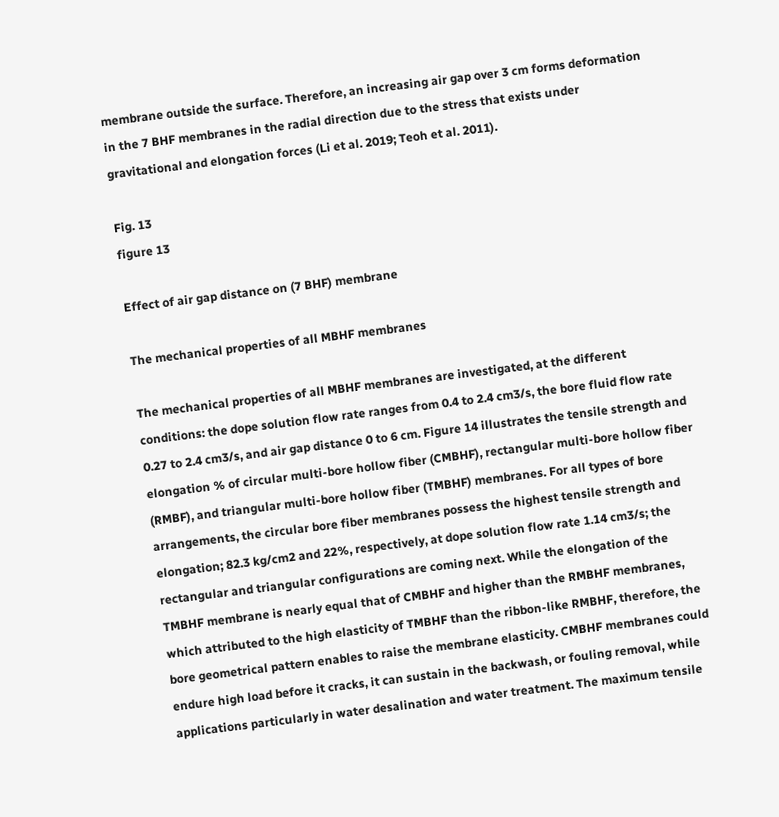membrane outside the surface. Therefore, an increasing air gap over 3 cm forms deformation in the 7 BHF membranes in the radial direction due to the stress that exists under gravitational and elongation forces (Li et al. 2019; Teoh et al. 2011).

Fig. 13
figure 13

Effect of air gap distance on (7 BHF) membrane

The mechanical properties of all MBHF membranes

The mechanical properties of all MBHF membranes are investigated, at the different conditions: the dope solution flow rate ranges from 0.4 to 2.4 cm3/s, the bore fluid flow rate 0.27 to 2.4 cm3/s, and air gap distance 0 to 6 cm. Figure 14 illustrates the tensile strength and elongation % of circular multi-bore hollow fiber (CMBHF), rectangular multi-bore hollow fiber (RMBF), and triangular multi-bore hollow fiber (TMBHF) membranes. For all types of bore arrangements, the circular bore fiber membranes possess the highest tensile strength and elongation; 82.3 kg/cm2 and 22%, respectively, at dope solution flow rate 1.14 cm3/s; the rectangular and triangular configurations are coming next. While the elongation of the TMBHF membrane is nearly equal that of CMBHF and higher than the RMBHF membranes, which attributed to the high elasticity of TMBHF than the ribbon-like RMBHF, therefore, the bore geometrical pattern enables to raise the membrane elasticity. CMBHF membranes could endure high load before it cracks, it can sustain in the backwash, or fouling removal, while applications particularly in water desalination and water treatment. The maximum tensile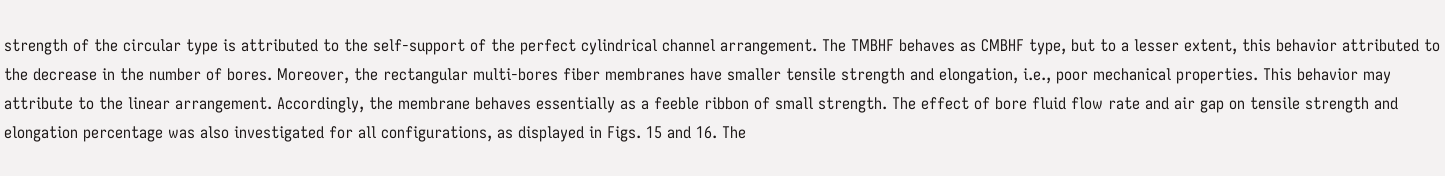strength of the circular type is attributed to the self-support of the perfect cylindrical channel arrangement. The TMBHF behaves as CMBHF type, but to a lesser extent, this behavior attributed to the decrease in the number of bores. Moreover, the rectangular multi-bores fiber membranes have smaller tensile strength and elongation, i.e., poor mechanical properties. This behavior may attribute to the linear arrangement. Accordingly, the membrane behaves essentially as a feeble ribbon of small strength. The effect of bore fluid flow rate and air gap on tensile strength and elongation percentage was also investigated for all configurations, as displayed in Figs. 15 and 16. The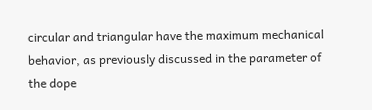circular and triangular have the maximum mechanical behavior, as previously discussed in the parameter of the dope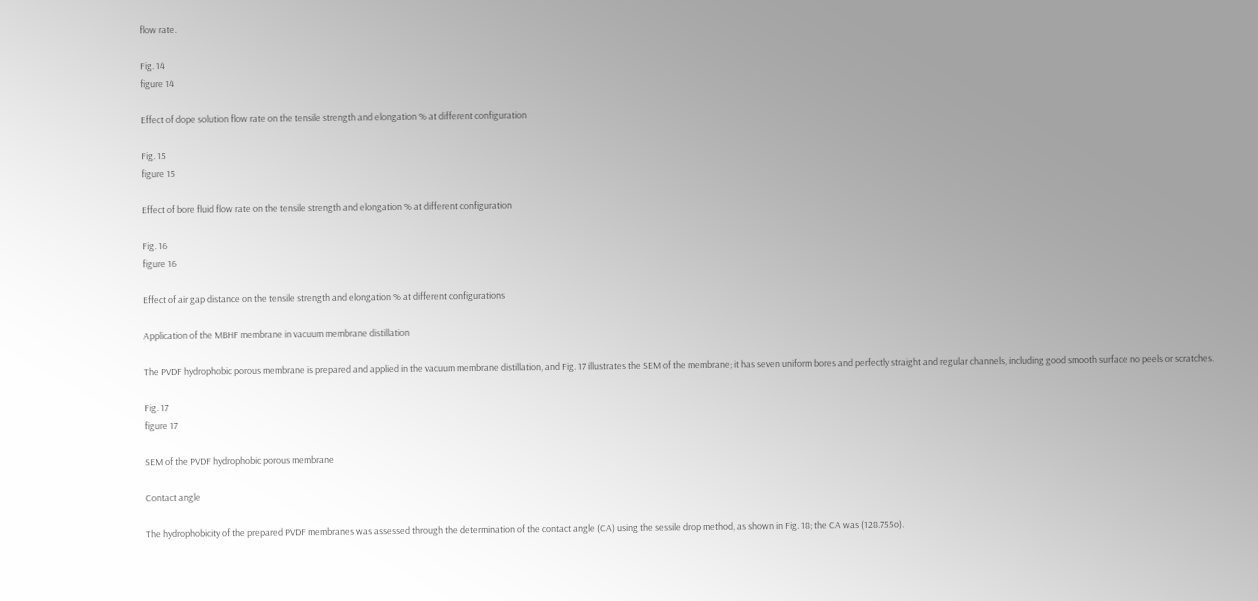flow rate.

Fig. 14
figure 14

Effect of dope solution flow rate on the tensile strength and elongation % at different configuration

Fig. 15
figure 15

Effect of bore fluid flow rate on the tensile strength and elongation % at different configuration

Fig. 16
figure 16

Effect of air gap distance on the tensile strength and elongation % at different configurations

Application of the MBHF membrane in vacuum membrane distillation

The PVDF hydrophobic porous membrane is prepared and applied in the vacuum membrane distillation, and Fig. 17 illustrates the SEM of the membrane; it has seven uniform bores and perfectly straight and regular channels, including good smooth surface no peels or scratches.

Fig. 17
figure 17

SEM of the PVDF hydrophobic porous membrane

Contact angle

The hydrophobicity of the prepared PVDF membranes was assessed through the determination of the contact angle (CA) using the sessile drop method, as shown in Fig. 18; the CA was (128.755o).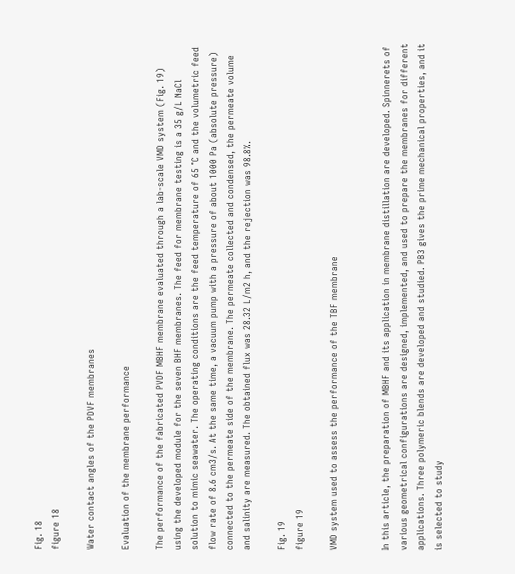Fig. 18
figure 18

Water contact angles of the PDVF membranes

Evaluation of the membrane performance

The performance of the fabricated PVDF MBHF membrane evaluated through a lab-scale VMD system (Fig. 19) using the developed module for the seven BHF membranes. The feed for membrane testing is a 35 g/L NaCl solution to mimic seawater. The operating conditions are the feed temperature of 65 °C and the volumetric feed flow rate of 8.6 cm3/s. At the same time, a vacuum pump with a pressure of about 1000 Pa (absolute pressure) connected to the permeate side of the membrane. The permeate collected and condensed, the permeate volume and salinity are measured. The obtained flux was 28.32 L/m2 h, and the rejection was 98.8%.

Fig. 19
figure 19

VMD system used to assess the performance of the TBF membrane


In this article, the preparation of MBHF and its application in membrane distillation are developed. Spinnerets of various geometrical configurations are designed, implemented, and used to prepare the membranes for different applications. Three polymeric blends are developed and studied. PB3 gives the prime mechanical properties, and it is selected to study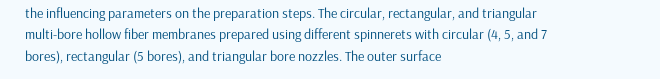the influencing parameters on the preparation steps. The circular, rectangular, and triangular multi-bore hollow fiber membranes prepared using different spinnerets with circular (4, 5, and 7 bores), rectangular (5 bores), and triangular bore nozzles. The outer surface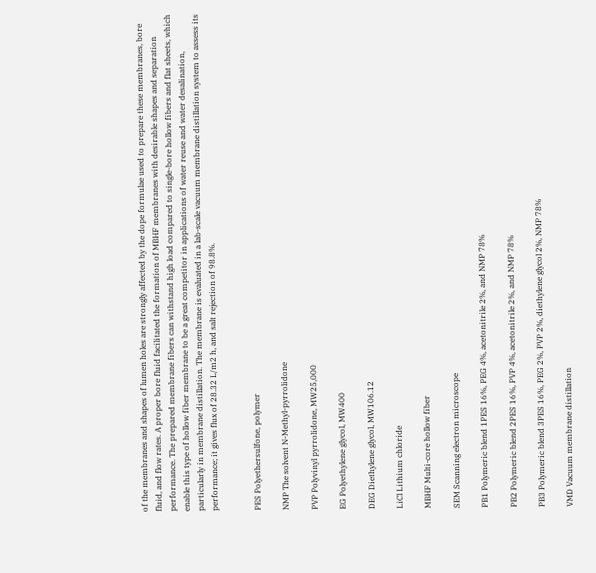of the membranes and shapes of lumen holes are strongly affected by the dope formulae used to prepare these membranes, bore fluid, and flow rates. A proper bore fluid facilitated the formation of MBHF membranes with desirable shapes and separation performance. The prepared membrane fibers can withstand high load compared to single-bore hollow fibers and flat sheets, which enable this type of hollow fiber membrane to be a great competitor in applications of water reuse and water desalination, particularly in membrane distillation. The membrane is evaluated in a lab-scale vacuum membrane distillation system to assess its performance; it gives flux of 28.32 L/m2 h, and salt rejection of 98.8%.


PES Polyethersulfone, polymer

NMP The solvent N-Methyl-pyrrolidone

PVP Polyvinyl pyrrolidone, MW25,000

EG Polyethylene glycol, MW400

DEG Diethylene glycol, MW106.12

LiCl Lithium chloride

MBHF Multi-core hollow fiber

SEM Scanning electron microscope

PB1 Polymeric blend 1PES 16%, PEG 4%, acetonitrile 2%, and NMP 78%

PB2 Polymeric blend 2PES 16%, PVP 4%, acetonitrile 2%, and NMP 78%

PB3 Polymeric blend 3PES 16%, PEG 2%, PVP 2%, diethylene glycol 2%, NMP 78%

VMD Vacuum membrane distillation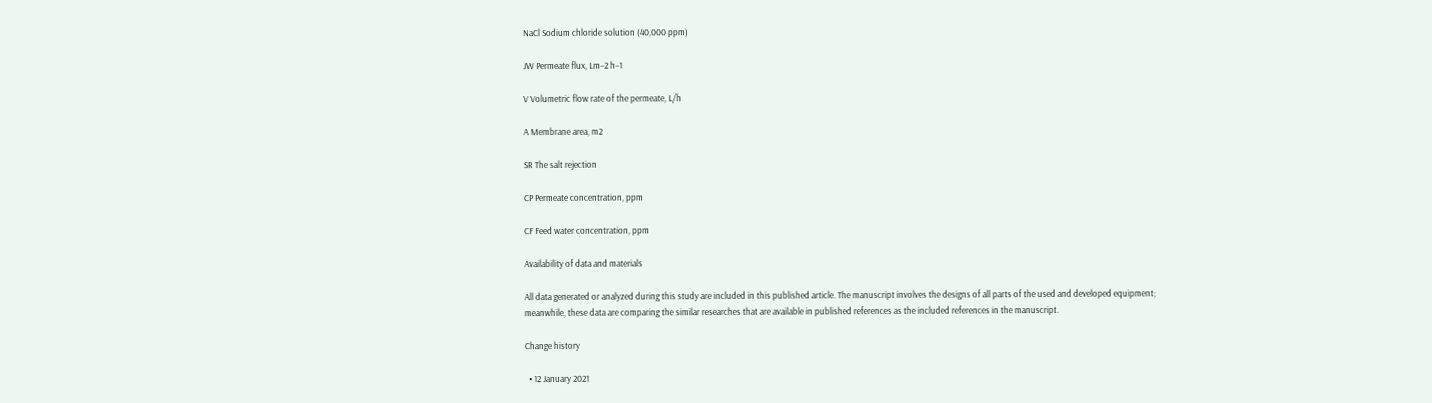NaCl Sodium chloride solution (40,000 ppm)

JW Permeate flux, Lm−2 h−1

V Volumetric flow rate of the permeate, L/h

A Membrane area, m2

SR The salt rejection

CP Permeate concentration, ppm

CF Feed water concentration, ppm

Availability of data and materials

All data generated or analyzed during this study are included in this published article. The manuscript involves the designs of all parts of the used and developed equipment; meanwhile, these data are comparing the similar researches that are available in published references as the included references in the manuscript.

Change history

  • 12 January 2021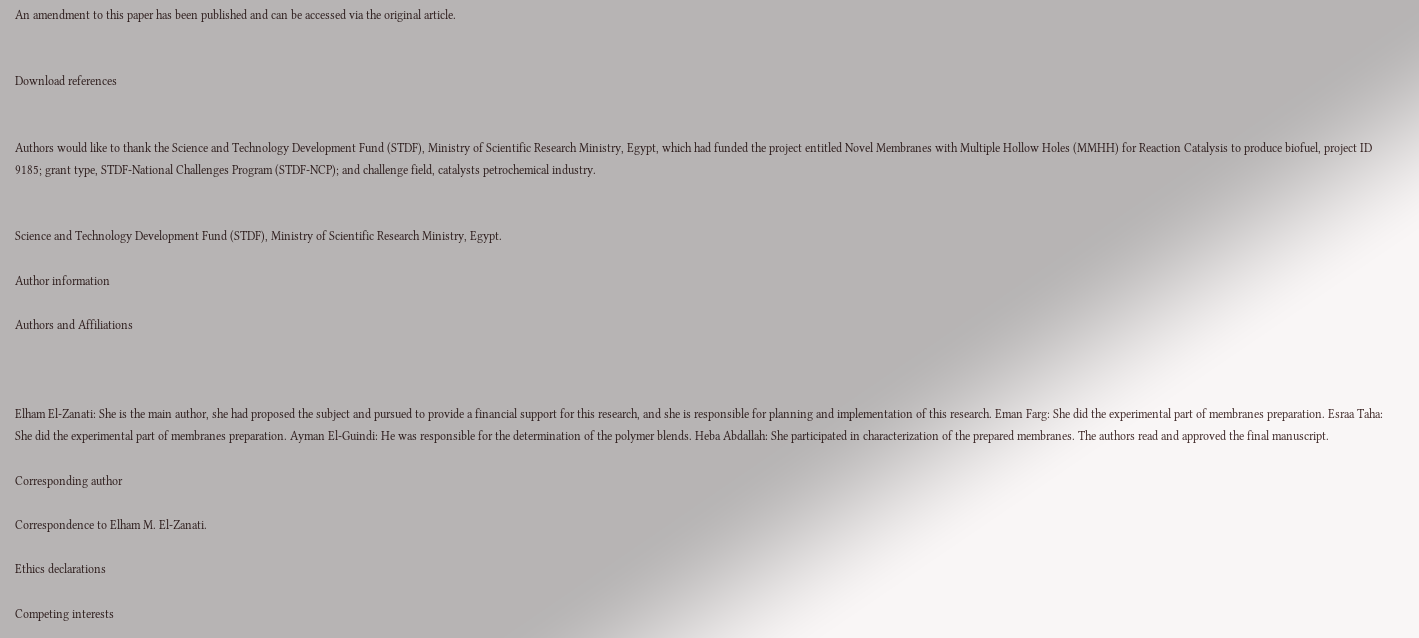An amendment to this paper has been published and can be accessed via the original article.


Download references


Authors would like to thank the Science and Technology Development Fund (STDF), Ministry of Scientific Research Ministry, Egypt, which had funded the project entitled Novel Membranes with Multiple Hollow Holes (MMHH) for Reaction Catalysis to produce biofuel, project ID 9185; grant type, STDF-National Challenges Program (STDF-NCP); and challenge field, catalysts petrochemical industry.


Science and Technology Development Fund (STDF), Ministry of Scientific Research Ministry, Egypt.

Author information

Authors and Affiliations



Elham El-Zanati: She is the main author, she had proposed the subject and pursued to provide a financial support for this research, and she is responsible for planning and implementation of this research. Eman Farg: She did the experimental part of membranes preparation. Esraa Taha: She did the experimental part of membranes preparation. Ayman El-Guindi: He was responsible for the determination of the polymer blends. Heba Abdallah: She participated in characterization of the prepared membranes. The authors read and approved the final manuscript.

Corresponding author

Correspondence to Elham M. El-Zanati.

Ethics declarations

Competing interests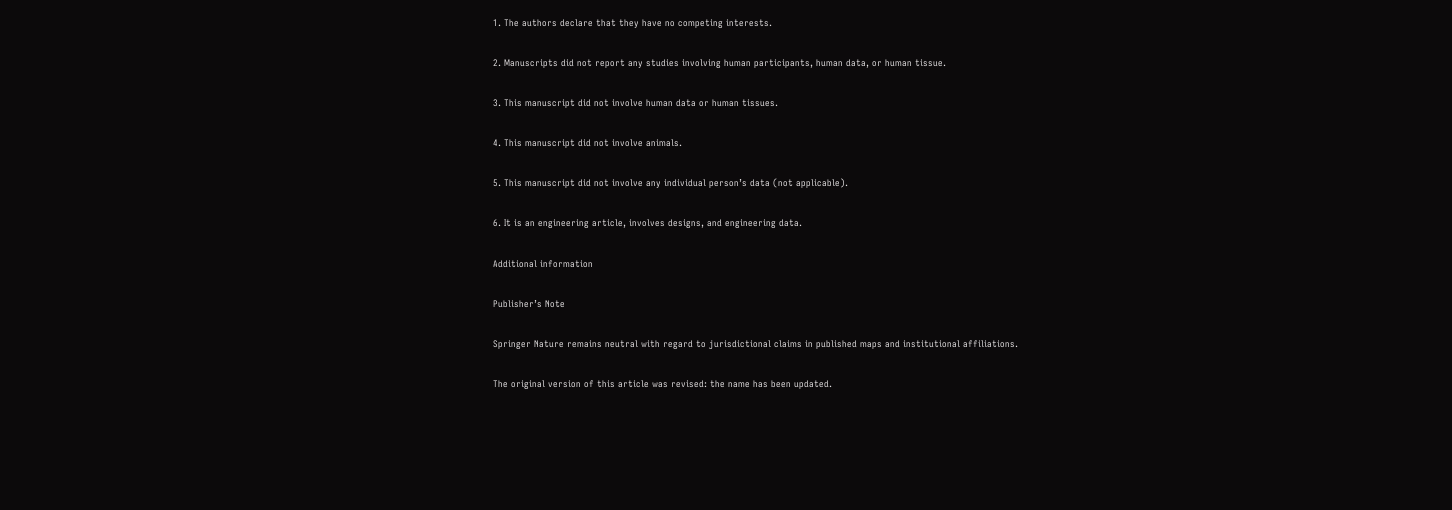1. The authors declare that they have no competing interests.

2. Manuscripts did not report any studies involving human participants, human data, or human tissue.

3. This manuscript did not involve human data or human tissues.

4. This manuscript did not involve animals.

5. This manuscript did not involve any individual person’s data (not applicable).

6. It is an engineering article, involves designs, and engineering data.

Additional information

Publisher’s Note

Springer Nature remains neutral with regard to jurisdictional claims in published maps and institutional affiliations.

The original version of this article was revised: the name has been updated.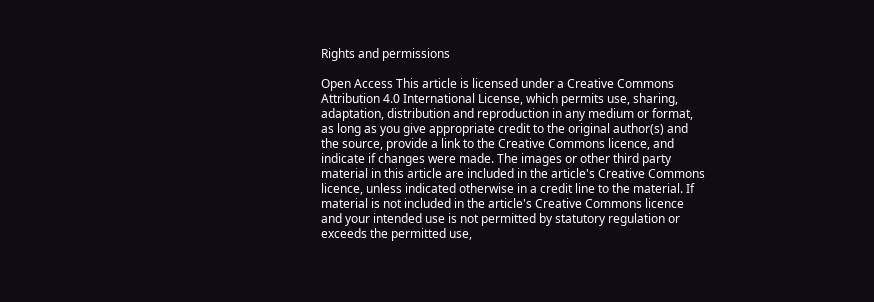Rights and permissions

Open Access This article is licensed under a Creative Commons Attribution 4.0 International License, which permits use, sharing, adaptation, distribution and reproduction in any medium or format, as long as you give appropriate credit to the original author(s) and the source, provide a link to the Creative Commons licence, and indicate if changes were made. The images or other third party material in this article are included in the article's Creative Commons licence, unless indicated otherwise in a credit line to the material. If material is not included in the article's Creative Commons licence and your intended use is not permitted by statutory regulation or exceeds the permitted use,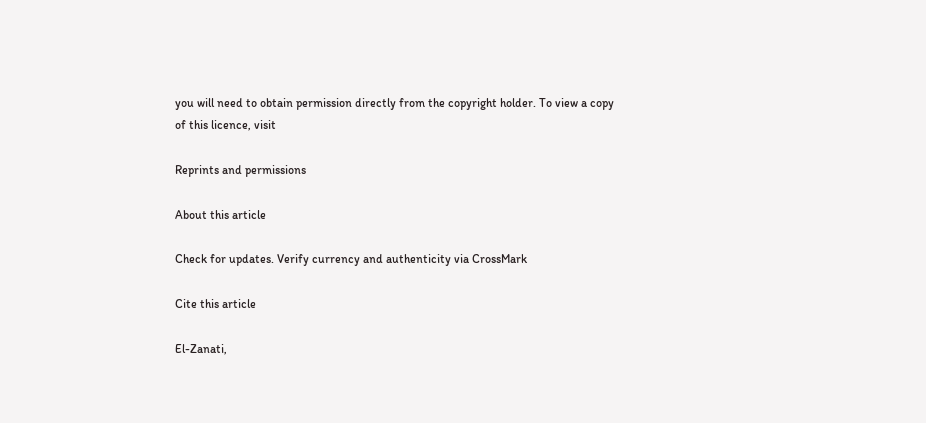you will need to obtain permission directly from the copyright holder. To view a copy of this licence, visit

Reprints and permissions

About this article

Check for updates. Verify currency and authenticity via CrossMark

Cite this article

El-Zanati,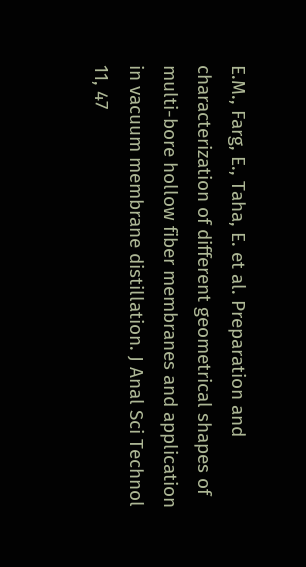E.M., Farg, E., Taha, E. et al. Preparation and characterization of different geometrical shapes of multi-bore hollow fiber membranes and application in vacuum membrane distillation. J Anal Sci Technol 11, 47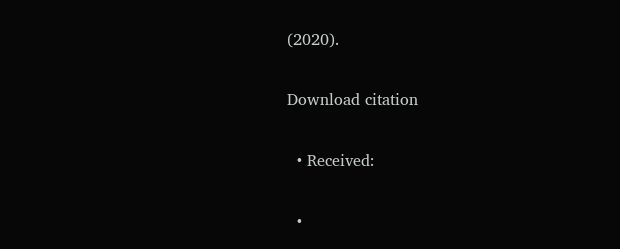(2020).

Download citation

  • Received:

  •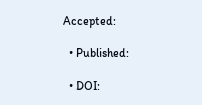Accepted:

  • Published:

  • DOI: